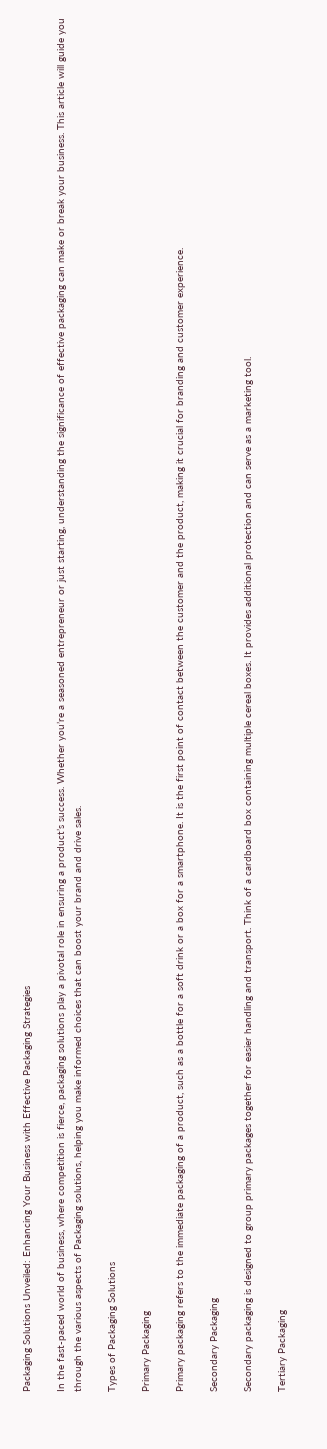Packaging Solutions Unveiled: Enhancing Your Business with Effective Packaging Strategies

In the fast-paced world of business, where competition is fierce, packaging solutions play a pivotal role in ensuring a product’s success. Whether you’re a seasoned entrepreneur or just starting, understanding the significance of effective packaging can make or break your business. This article will guide you through the various aspects of Packaging solutions, helping you make informed choices that can boost your brand and drive sales.

Types of Packaging Solutions

Primary Packaging

Primary packaging refers to the immediate packaging of a product, such as a bottle for a soft drink or a box for a smartphone. It is the first point of contact between the customer and the product, making it crucial for branding and customer experience.

Secondary Packaging

Secondary packaging is designed to group primary packages together for easier handling and transport. Think of a cardboard box containing multiple cereal boxes. It provides additional protection and can serve as a marketing tool.

Tertiary Packaging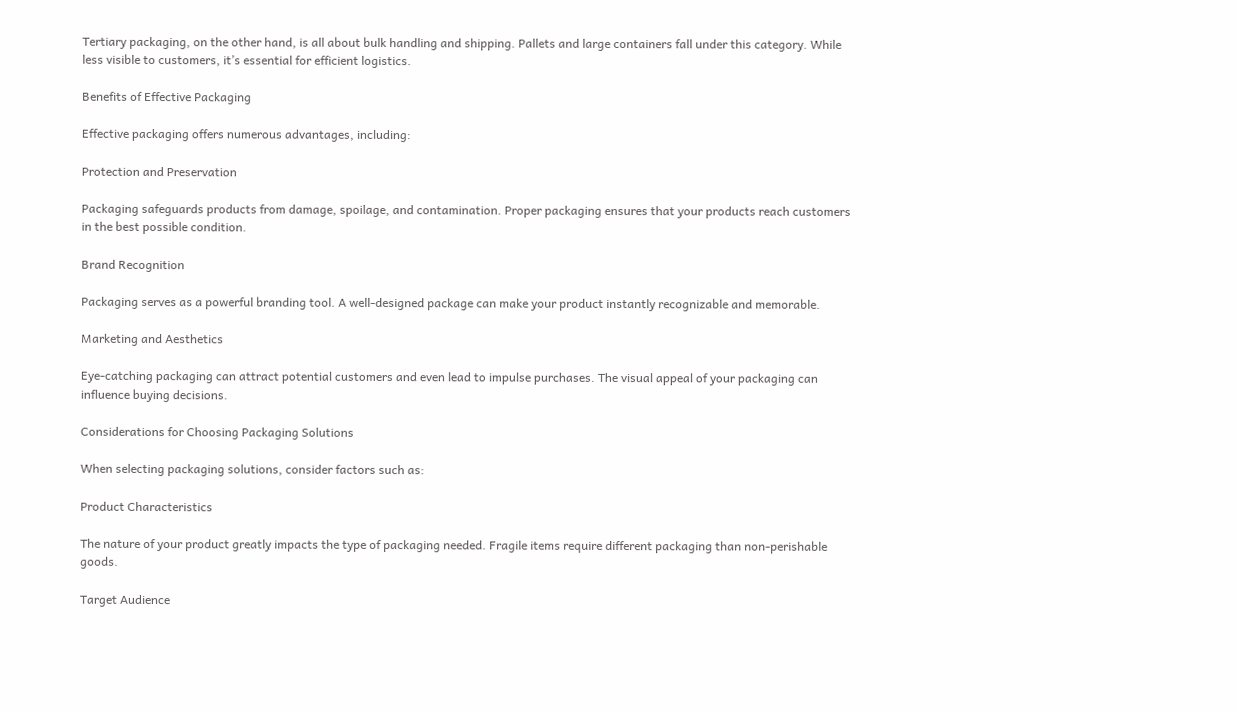Tertiary packaging, on the other hand, is all about bulk handling and shipping. Pallets and large containers fall under this category. While less visible to customers, it’s essential for efficient logistics.

Benefits of Effective Packaging

Effective packaging offers numerous advantages, including:

Protection and Preservation

Packaging safeguards products from damage, spoilage, and contamination. Proper packaging ensures that your products reach customers in the best possible condition.

Brand Recognition

Packaging serves as a powerful branding tool. A well-designed package can make your product instantly recognizable and memorable.

Marketing and Aesthetics

Eye-catching packaging can attract potential customers and even lead to impulse purchases. The visual appeal of your packaging can influence buying decisions.

Considerations for Choosing Packaging Solutions

When selecting packaging solutions, consider factors such as:

Product Characteristics

The nature of your product greatly impacts the type of packaging needed. Fragile items require different packaging than non-perishable goods.

Target Audience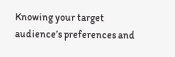Knowing your target audience’s preferences and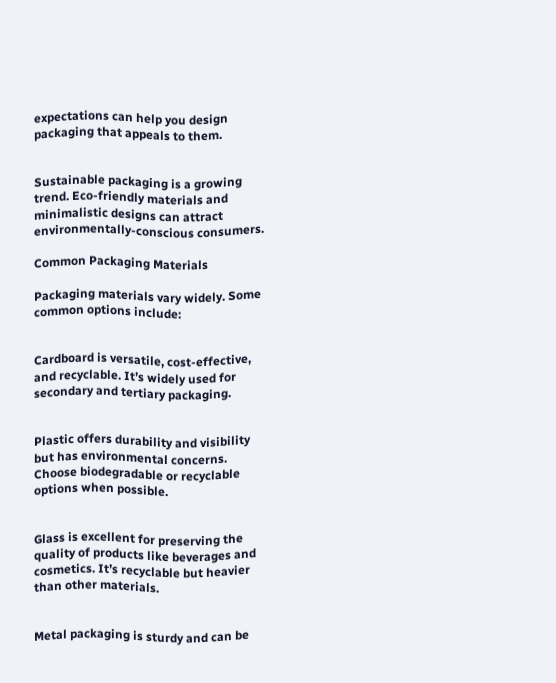expectations can help you design packaging that appeals to them.


Sustainable packaging is a growing trend. Eco-friendly materials and minimalistic designs can attract environmentally-conscious consumers.

Common Packaging Materials

Packaging materials vary widely. Some common options include:


Cardboard is versatile, cost-effective, and recyclable. It’s widely used for secondary and tertiary packaging.


Plastic offers durability and visibility but has environmental concerns. Choose biodegradable or recyclable options when possible.


Glass is excellent for preserving the quality of products like beverages and cosmetics. It’s recyclable but heavier than other materials.


Metal packaging is sturdy and can be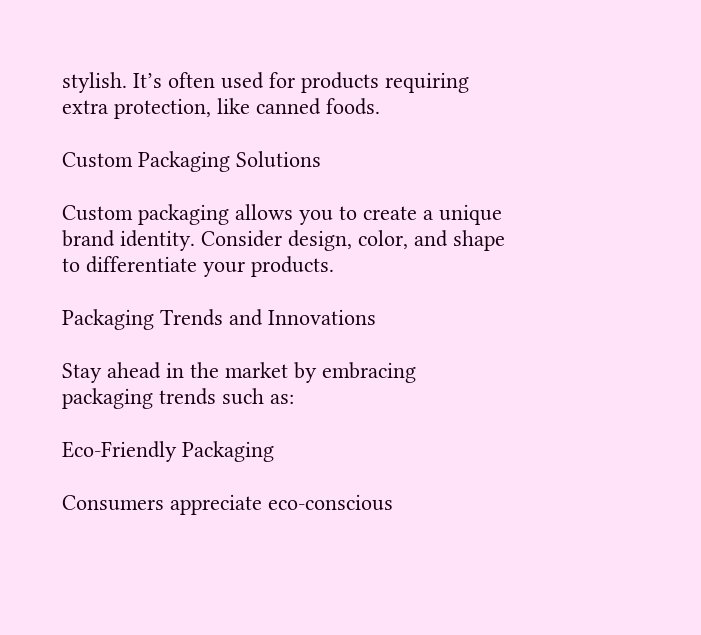stylish. It’s often used for products requiring extra protection, like canned foods.

Custom Packaging Solutions

Custom packaging allows you to create a unique brand identity. Consider design, color, and shape to differentiate your products.

Packaging Trends and Innovations

Stay ahead in the market by embracing packaging trends such as:

Eco-Friendly Packaging

Consumers appreciate eco-conscious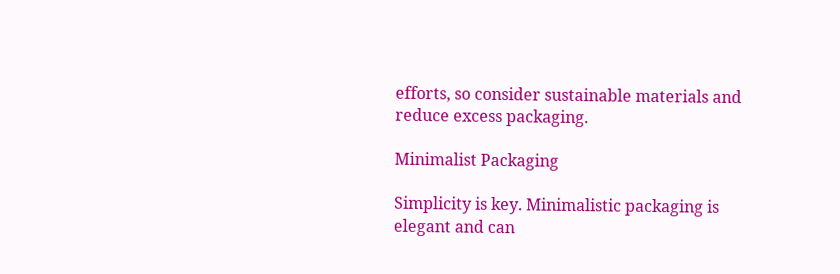efforts, so consider sustainable materials and reduce excess packaging.

Minimalist Packaging

Simplicity is key. Minimalistic packaging is elegant and can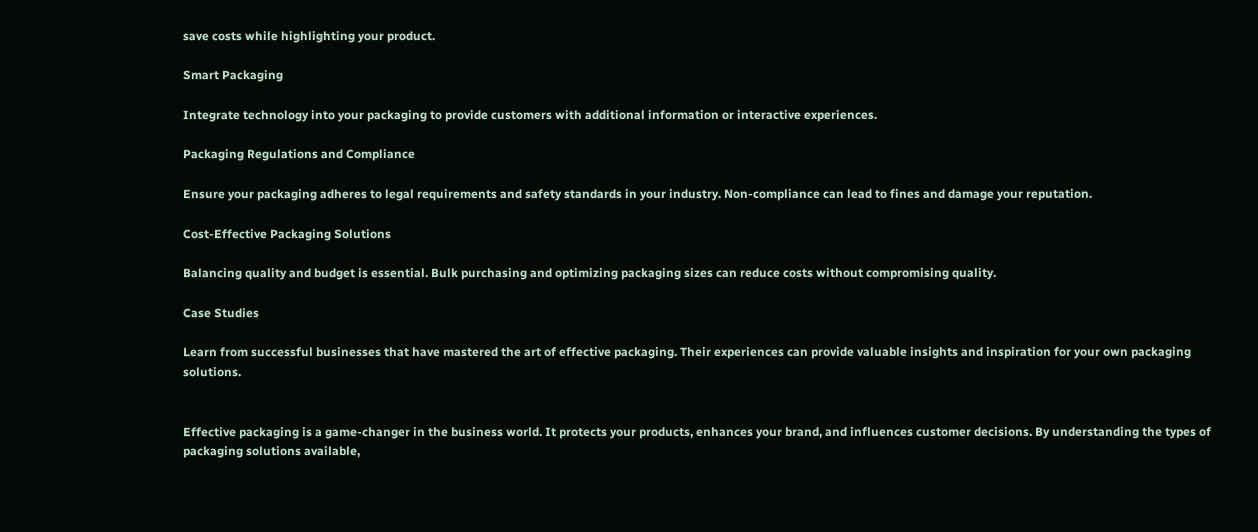save costs while highlighting your product.

Smart Packaging

Integrate technology into your packaging to provide customers with additional information or interactive experiences.

Packaging Regulations and Compliance

Ensure your packaging adheres to legal requirements and safety standards in your industry. Non-compliance can lead to fines and damage your reputation.

Cost-Effective Packaging Solutions

Balancing quality and budget is essential. Bulk purchasing and optimizing packaging sizes can reduce costs without compromising quality.

Case Studies

Learn from successful businesses that have mastered the art of effective packaging. Their experiences can provide valuable insights and inspiration for your own packaging solutions.


Effective packaging is a game-changer in the business world. It protects your products, enhances your brand, and influences customer decisions. By understanding the types of packaging solutions available,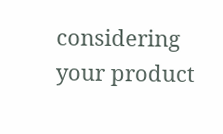considering your product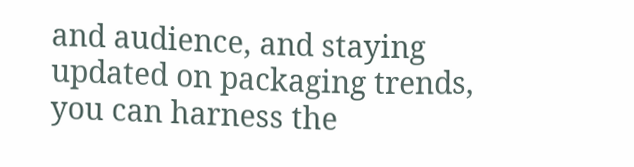and audience, and staying updated on packaging trends, you can harness the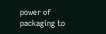power of packaging to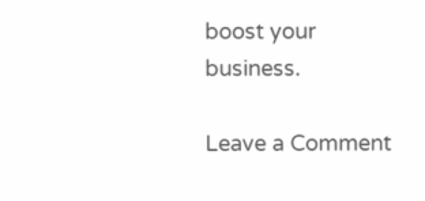boost your business.

Leave a Comment